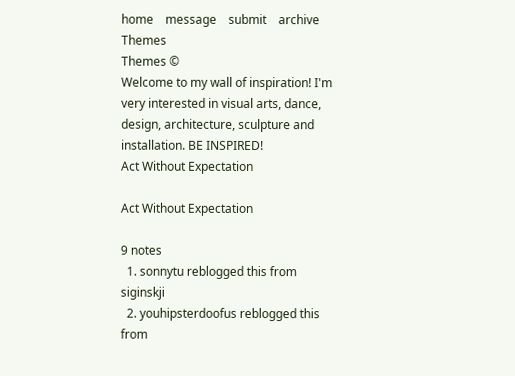home    message    submit    archive    Themes
Themes ©
Welcome to my wall of inspiration! I'm very interested in visual arts, dance, design, architecture, sculpture and installation. BE INSPIRED!
Act Without Expectation

Act Without Expectation

9 notes
  1. sonnytu reblogged this from siginskji
  2. youhipsterdoofus reblogged this from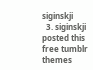siginskji
  3. siginskji posted this
free tumblr themes